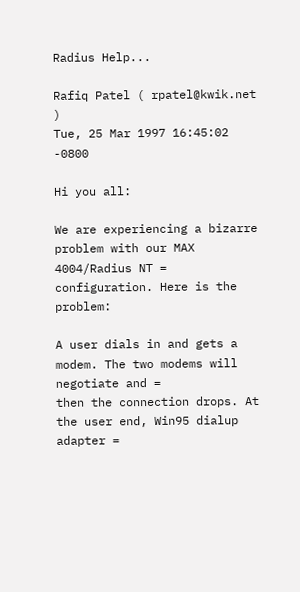Radius Help...

Rafiq Patel ( rpatel@kwik.net )
Tue, 25 Mar 1997 16:45:02 -0800

Hi you all:

We are experiencing a bizarre problem with our MAX 4004/Radius NT =
configuration. Here is the problem:

A user dials in and gets a modem. The two modems will negotiate and =
then the connection drops. At the user end, Win95 dialup adapter =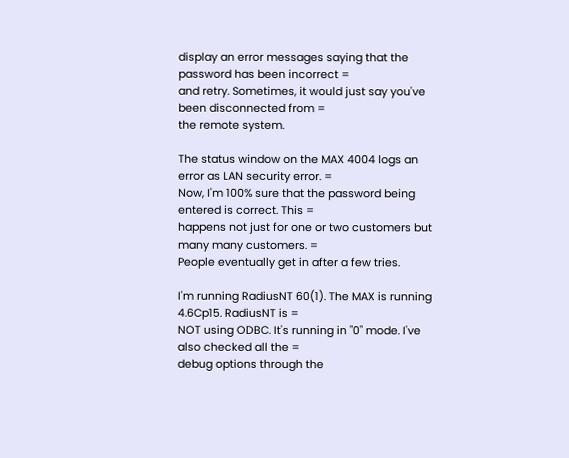display an error messages saying that the password has been incorrect =
and retry. Sometimes, it would just say you've been disconnected from =
the remote system.

The status window on the MAX 4004 logs an error as LAN security error. =
Now, I'm 100% sure that the password being entered is correct. This =
happens not just for one or two customers but many many customers. =
People eventually get in after a few tries.

I'm running RadiusNT 60(1). The MAX is running 4.6Cp15. RadiusNT is =
NOT using ODBC. It's running in "0" mode. I've also checked all the =
debug options through the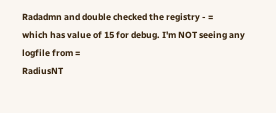Radadmn and double checked the registry - =
which has value of 15 for debug. I'm NOT seeing any logfile from =
RadiusNT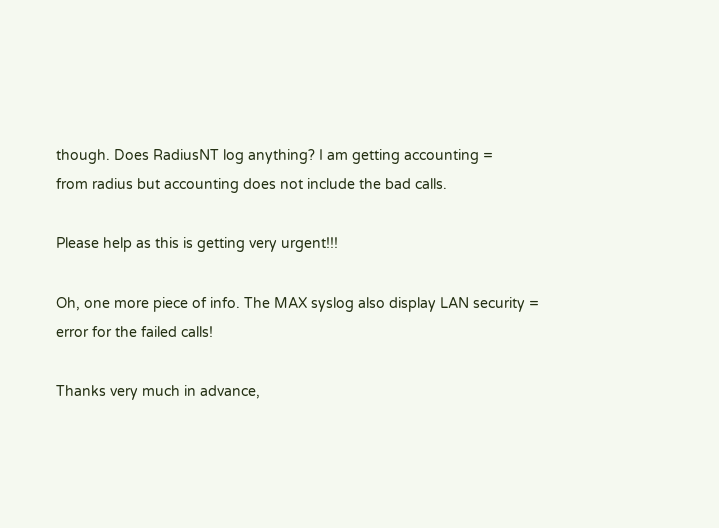though. Does RadiusNT log anything? I am getting accounting =
from radius but accounting does not include the bad calls.

Please help as this is getting very urgent!!!

Oh, one more piece of info. The MAX syslog also display LAN security =
error for the failed calls!

Thanks very much in advance,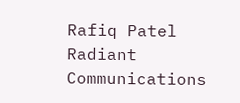Rafiq Patel
Radiant Communications